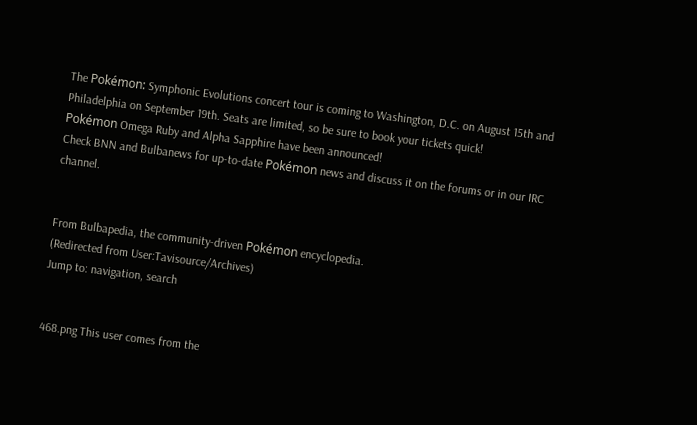The Pokémon: Symphonic Evolutions concert tour is coming to Washington, D.C. on August 15th and Philadelphia on September 19th. Seats are limited, so be sure to book your tickets quick!
Pokémon Omega Ruby and Alpha Sapphire have been announced!
Check BNN and Bulbanews for up-to-date Pokémon news and discuss it on the forums or in our IRC channel.


From Bulbapedia, the community-driven Pokémon encyclopedia.
(Redirected from User:Tavisource/Archives)
Jump to: navigation, search


468.png This user comes from the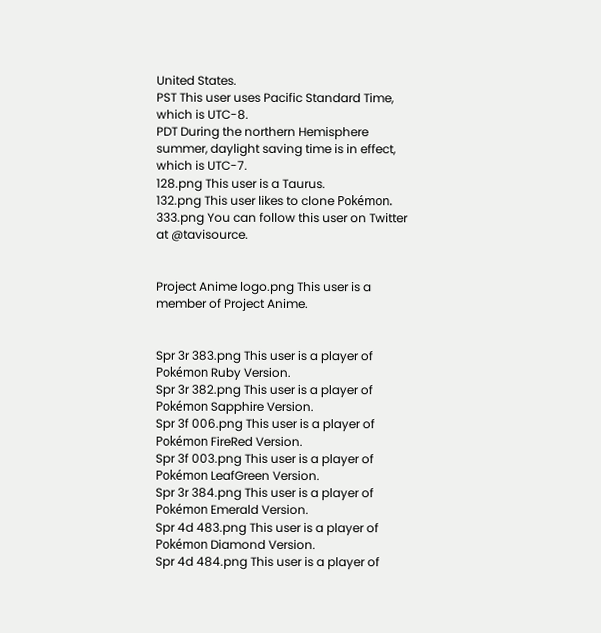United States.
PST This user uses Pacific Standard Time, which is UTC-8.
PDT During the northern Hemisphere summer, daylight saving time is in effect, which is UTC-7.
128.png This user is a Taurus.
132.png This user likes to clone Pokémon.
333.png You can follow this user on Twitter at @tavisource.


Project Anime logo.png This user is a member of Project Anime.


Spr 3r 383.png This user is a player of Pokémon Ruby Version.
Spr 3r 382.png This user is a player of Pokémon Sapphire Version.
Spr 3f 006.png This user is a player of Pokémon FireRed Version.
Spr 3f 003.png This user is a player of Pokémon LeafGreen Version.
Spr 3r 384.png This user is a player of Pokémon Emerald Version.
Spr 4d 483.png This user is a player of Pokémon Diamond Version.
Spr 4d 484.png This user is a player of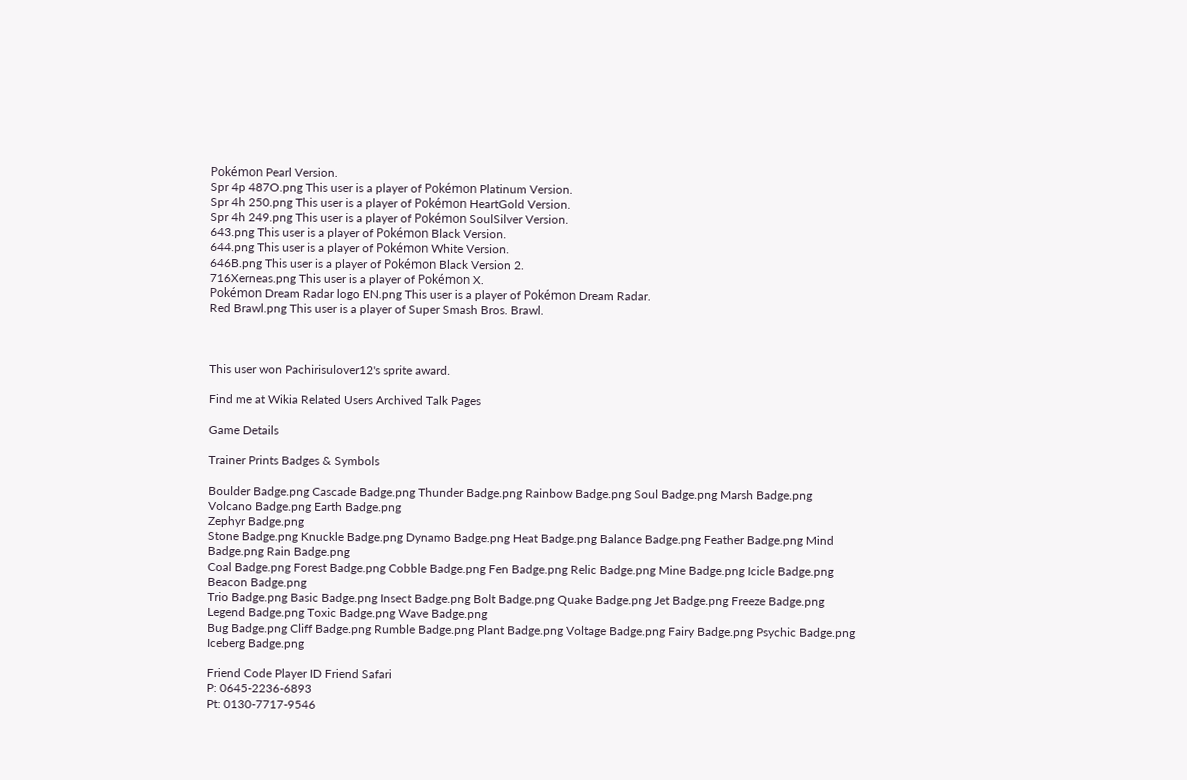Pokémon Pearl Version.
Spr 4p 487O.png This user is a player of Pokémon Platinum Version.
Spr 4h 250.png This user is a player of Pokémon HeartGold Version.
Spr 4h 249.png This user is a player of Pokémon SoulSilver Version.
643.png This user is a player of Pokémon Black Version.
644.png This user is a player of Pokémon White Version.
646B.png This user is a player of Pokémon Black Version 2.
716Xerneas.png This user is a player of Pokémon X.
Pokémon Dream Radar logo EN.png This user is a player of Pokémon Dream Radar.
Red Brawl.png This user is a player of Super Smash Bros. Brawl.



This user won Pachirisulover12's sprite award.

Find me at Wikia Related Users Archived Talk Pages

Game Details

Trainer Prints Badges & Symbols

Boulder Badge.png Cascade Badge.png Thunder Badge.png Rainbow Badge.png Soul Badge.png Marsh Badge.png Volcano Badge.png Earth Badge.png
Zephyr Badge.png
Stone Badge.png Knuckle Badge.png Dynamo Badge.png Heat Badge.png Balance Badge.png Feather Badge.png Mind Badge.png Rain Badge.png
Coal Badge.png Forest Badge.png Cobble Badge.png Fen Badge.png Relic Badge.png Mine Badge.png Icicle Badge.png Beacon Badge.png
Trio Badge.png Basic Badge.png Insect Badge.png Bolt Badge.png Quake Badge.png Jet Badge.png Freeze Badge.png Legend Badge.png Toxic Badge.png Wave Badge.png
Bug Badge.png Cliff Badge.png Rumble Badge.png Plant Badge.png Voltage Badge.png Fairy Badge.png Psychic Badge.png Iceberg Badge.png

Friend Code Player ID Friend Safari
P: 0645-2236-6893
Pt: 0130-7717-9546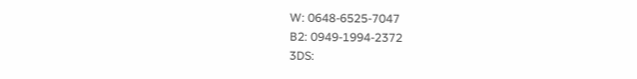W: 0648-6525-7047
B2: 0949-1994-2372
3DS: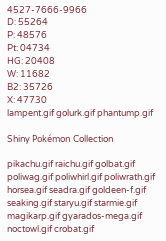4527-7666-9966
D: 55264
P: 48576
Pt: 04734
HG: 20408
W: 11682
B2: 35726
X: 47730
lampent.gif golurk.gif phantump.gif

Shiny Pokémon Collection

pikachu.gif raichu.gif golbat.gif poliwag.gif poliwhirl.gif poliwrath.gif horsea.gif seadra.gif goldeen-f.gif seaking.gif staryu.gif starmie.gif magikarp.gif gyarados-mega.gif noctowl.gif crobat.gif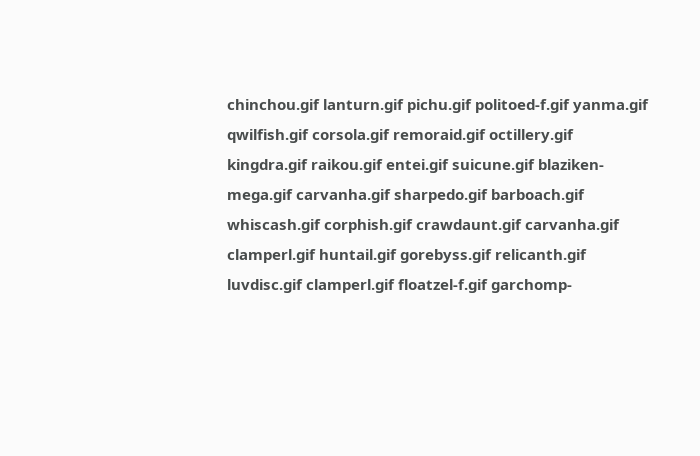chinchou.gif lanturn.gif pichu.gif politoed-f.gif yanma.gif qwilfish.gif corsola.gif remoraid.gif octillery.gif kingdra.gif raikou.gif entei.gif suicune.gif blaziken-mega.gif carvanha.gif sharpedo.gif barboach.gif whiscash.gif corphish.gif crawdaunt.gif carvanha.gif clamperl.gif huntail.gif gorebyss.gif relicanth.gif luvdisc.gif clamperl.gif floatzel-f.gif garchomp-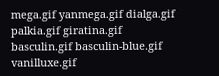mega.gif yanmega.gif dialga.gif palkia.gif giratina.gif basculin.gif basculin-blue.gif vanilluxe.gif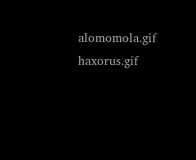alomomola.gif haxorus.gif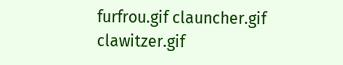furfrou.gif clauncher.gif clawitzer.gif